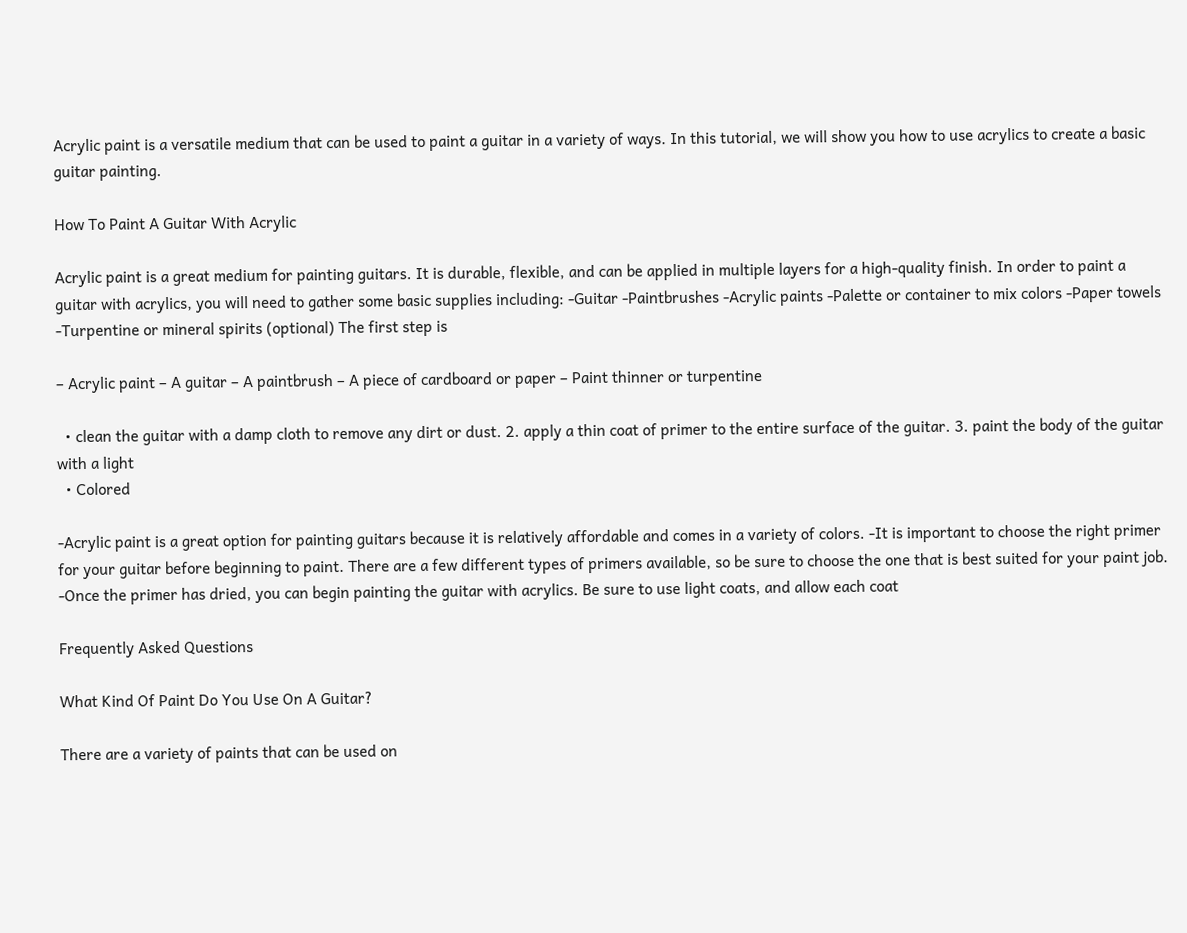Acrylic paint is a versatile medium that can be used to paint a guitar in a variety of ways. In this tutorial, we will show you how to use acrylics to create a basic guitar painting.

How To Paint A Guitar With Acrylic

Acrylic paint is a great medium for painting guitars. It is durable, flexible, and can be applied in multiple layers for a high-quality finish. In order to paint a guitar with acrylics, you will need to gather some basic supplies including: -Guitar -Paintbrushes -Acrylic paints -Palette or container to mix colors -Paper towels -Turpentine or mineral spirits (optional) The first step is

– Acrylic paint – A guitar – A paintbrush – A piece of cardboard or paper – Paint thinner or turpentine

  • clean the guitar with a damp cloth to remove any dirt or dust. 2. apply a thin coat of primer to the entire surface of the guitar. 3. paint the body of the guitar with a light
  • Colored

-Acrylic paint is a great option for painting guitars because it is relatively affordable and comes in a variety of colors. -It is important to choose the right primer for your guitar before beginning to paint. There are a few different types of primers available, so be sure to choose the one that is best suited for your paint job. -Once the primer has dried, you can begin painting the guitar with acrylics. Be sure to use light coats, and allow each coat

Frequently Asked Questions

What Kind Of Paint Do You Use On A Guitar?

There are a variety of paints that can be used on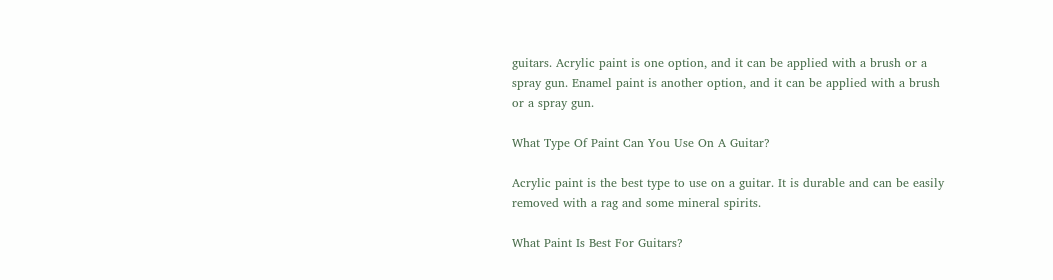guitars. Acrylic paint is one option, and it can be applied with a brush or a spray gun. Enamel paint is another option, and it can be applied with a brush or a spray gun.

What Type Of Paint Can You Use On A Guitar?

Acrylic paint is the best type to use on a guitar. It is durable and can be easily removed with a rag and some mineral spirits.

What Paint Is Best For Guitars?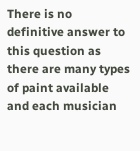There is no definitive answer to this question as there are many types of paint available and each musician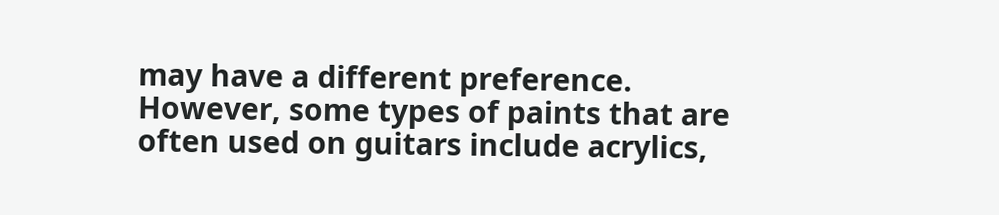may have a different preference. However, some types of paints that are often used on guitars include acrylics,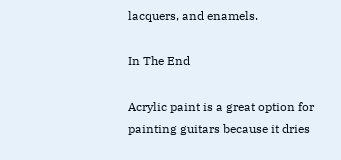lacquers, and enamels.

In The End

Acrylic paint is a great option for painting guitars because it dries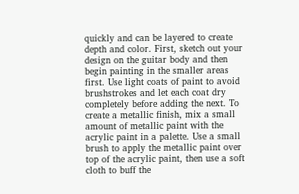quickly and can be layered to create depth and color. First, sketch out your design on the guitar body and then begin painting in the smaller areas first. Use light coats of paint to avoid brushstrokes and let each coat dry completely before adding the next. To create a metallic finish, mix a small amount of metallic paint with the acrylic paint in a palette. Use a small brush to apply the metallic paint over top of the acrylic paint, then use a soft cloth to buff the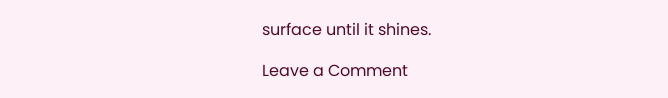surface until it shines.

Leave a Comment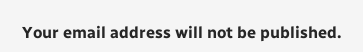Your email address will not be published.